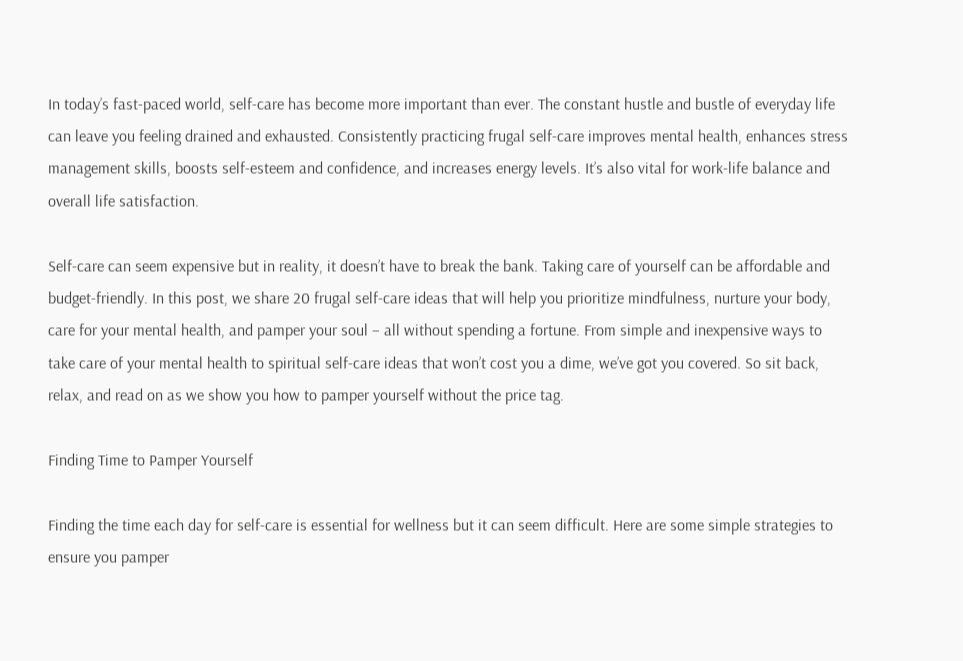In today’s fast-paced world, self-care has become more important than ever. The constant hustle and bustle of everyday life can leave you feeling drained and exhausted. Consistently practicing frugal self-care improves mental health, enhances stress management skills, boosts self-esteem and confidence, and increases energy levels. It’s also vital for work-life balance and overall life satisfaction.

Self-care can seem expensive but in reality, it doesn’t have to break the bank. Taking care of yourself can be affordable and budget-friendly. In this post, we share 20 frugal self-care ideas that will help you prioritize mindfulness, nurture your body, care for your mental health, and pamper your soul – all without spending a fortune. From simple and inexpensive ways to take care of your mental health to spiritual self-care ideas that won’t cost you a dime, we’ve got you covered. So sit back, relax, and read on as we show you how to pamper yourself without the price tag.

Finding Time to Pamper Yourself

Finding the time each day for self-care is essential for wellness but it can seem difficult. Here are some simple strategies to ensure you pamper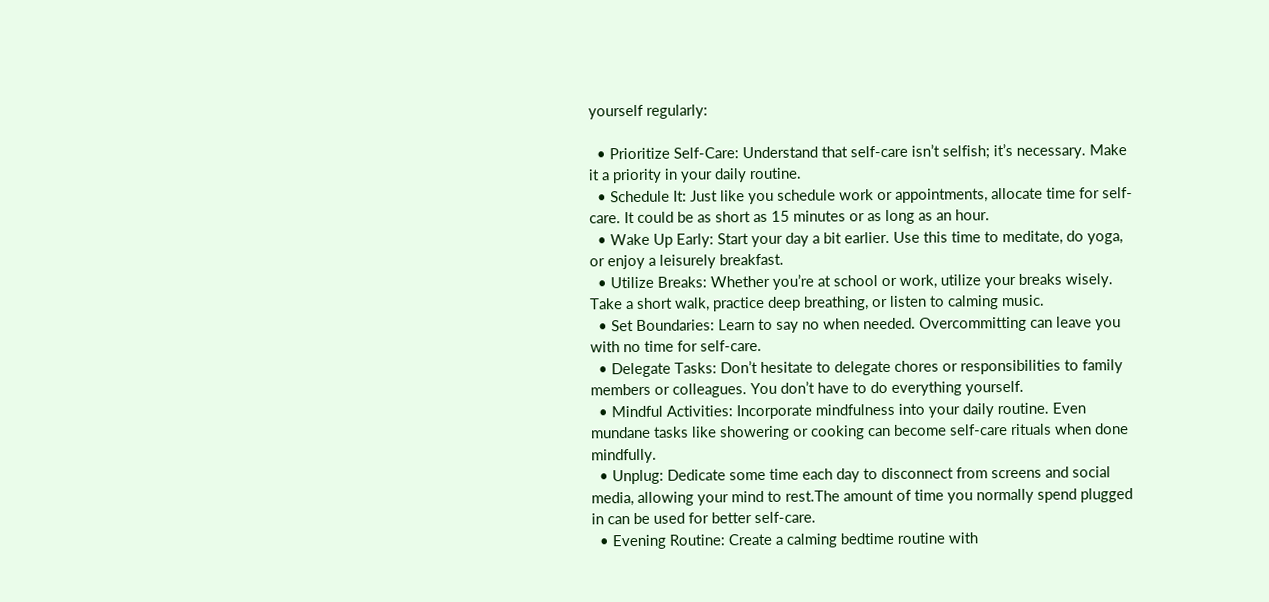yourself regularly:

  • Prioritize Self-Care: Understand that self-care isn’t selfish; it’s necessary. Make it a priority in your daily routine.
  • Schedule It: Just like you schedule work or appointments, allocate time for self-care. It could be as short as 15 minutes or as long as an hour.
  • Wake Up Early: Start your day a bit earlier. Use this time to meditate, do yoga, or enjoy a leisurely breakfast.
  • Utilize Breaks: Whether you’re at school or work, utilize your breaks wisely. Take a short walk, practice deep breathing, or listen to calming music.
  • Set Boundaries: Learn to say no when needed. Overcommitting can leave you with no time for self-care.
  • Delegate Tasks: Don’t hesitate to delegate chores or responsibilities to family members or colleagues. You don’t have to do everything yourself.
  • Mindful Activities: Incorporate mindfulness into your daily routine. Even mundane tasks like showering or cooking can become self-care rituals when done mindfully.
  • Unplug: Dedicate some time each day to disconnect from screens and social media, allowing your mind to rest.The amount of time you normally spend plugged in can be used for better self-care.
  • Evening Routine: Create a calming bedtime routine with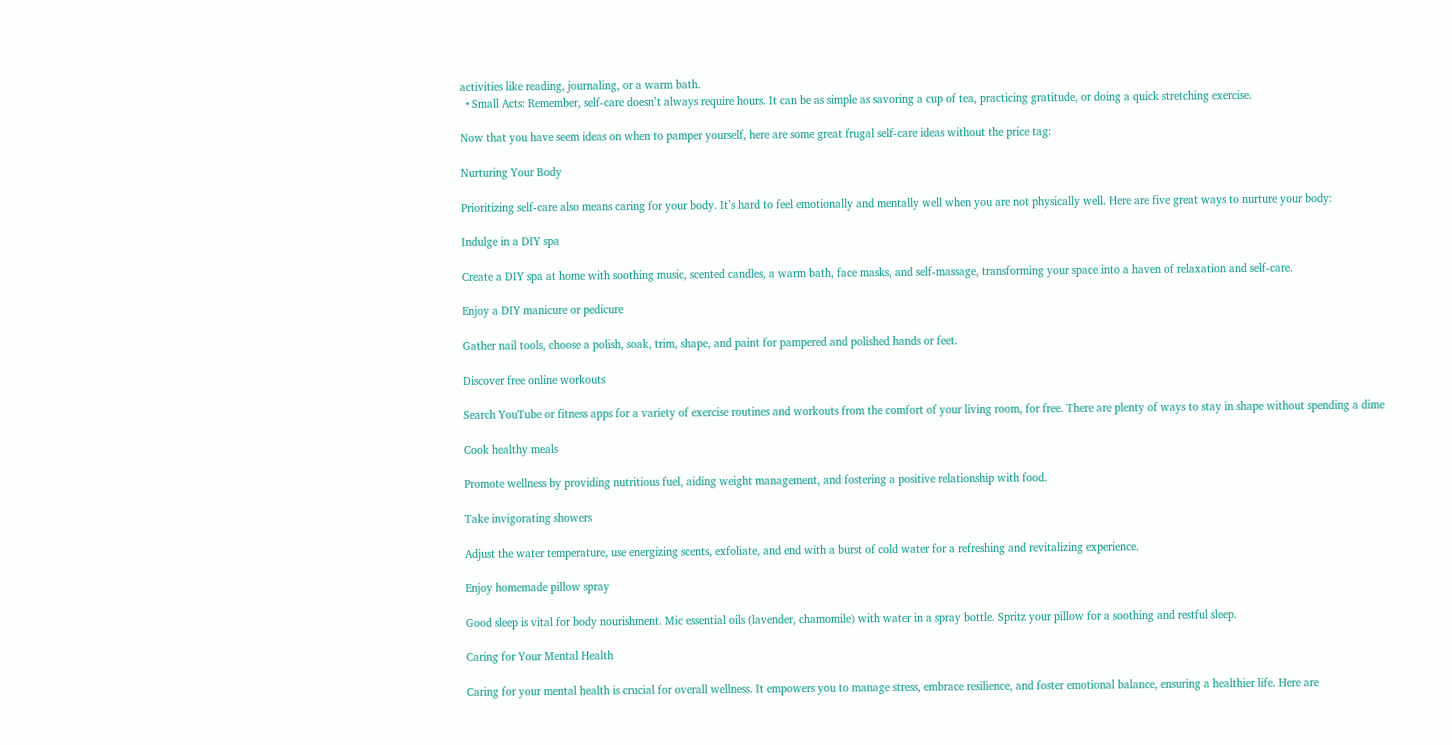activities like reading, journaling, or a warm bath.
  • Small Acts: Remember, self-care doesn’t always require hours. It can be as simple as savoring a cup of tea, practicing gratitude, or doing a quick stretching exercise.

Now that you have seem ideas on when to pamper yourself, here are some great frugal self-care ideas without the price tag:

Nurturing Your Body

Prioritizing self-care also means caring for your body. It’s hard to feel emotionally and mentally well when you are not physically well. Here are five great ways to nurture your body:

Indulge in a DIY spa

Create a DIY spa at home with soothing music, scented candles, a warm bath, face masks, and self-massage, transforming your space into a haven of relaxation and self-care.

Enjoy a DIY manicure or pedicure

Gather nail tools, choose a polish, soak, trim, shape, and paint for pampered and polished hands or feet.

Discover free online workouts

Search YouTube or fitness apps for a variety of exercise routines and workouts from the comfort of your living room, for free. There are plenty of ways to stay in shape without spending a dime

Cook healthy meals

Promote wellness by providing nutritious fuel, aiding weight management, and fostering a positive relationship with food.

Take invigorating showers

Adjust the water temperature, use energizing scents, exfoliate, and end with a burst of cold water for a refreshing and revitalizing experience.

Enjoy homemade pillow spray

Good sleep is vital for body nourishment. Mic essential oils (lavender, chamomile) with water in a spray bottle. Spritz your pillow for a soothing and restful sleep.

Caring for Your Mental Health

Caring for your mental health is crucial for overall wellness. It empowers you to manage stress, embrace resilience, and foster emotional balance, ensuring a healthier life. Here are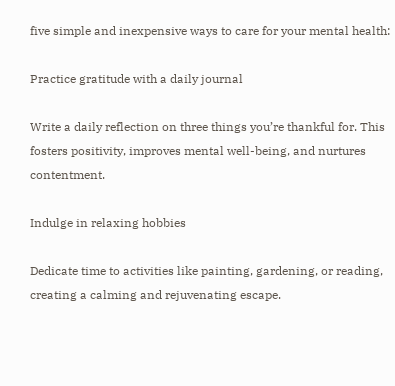five simple and inexpensive ways to care for your mental health:

Practice gratitude with a daily journal

Write a daily reflection on three things you’re thankful for. This fosters positivity, improves mental well-being, and nurtures contentment.

Indulge in relaxing hobbies

Dedicate time to activities like painting, gardening, or reading, creating a calming and rejuvenating escape.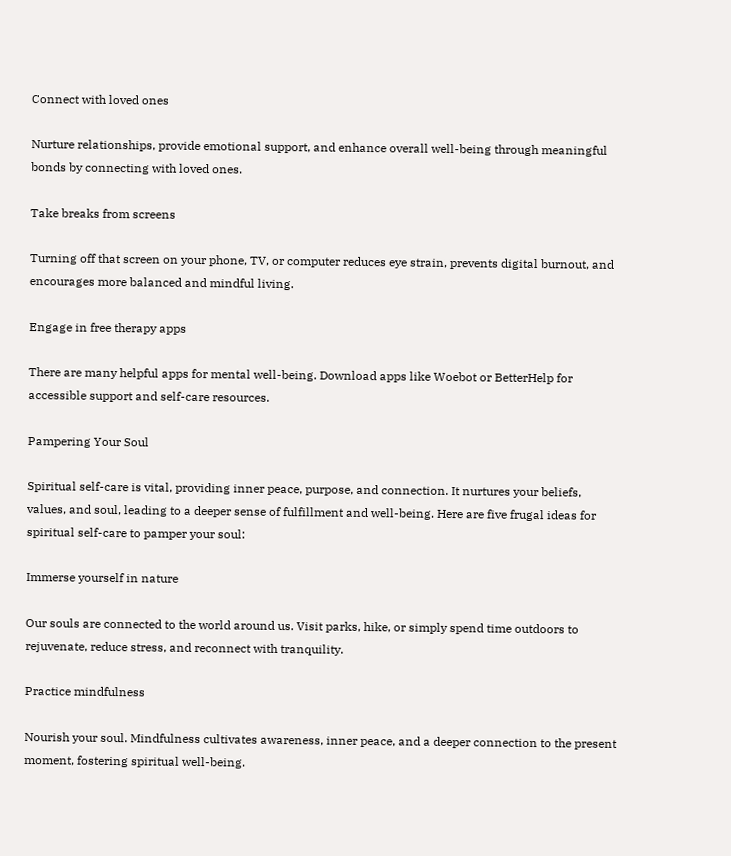Connect with loved ones

Nurture relationships, provide emotional support, and enhance overall well-being through meaningful bonds by connecting with loved ones.

Take breaks from screens

Turning off that screen on your phone, TV, or computer reduces eye strain, prevents digital burnout, and encourages more balanced and mindful living.

Engage in free therapy apps

There are many helpful apps for mental well-being. Download apps like Woebot or BetterHelp for accessible support and self-care resources.

Pampering Your Soul

Spiritual self-care is vital, providing inner peace, purpose, and connection. It nurtures your beliefs, values, and soul, leading to a deeper sense of fulfillment and well-being. Here are five frugal ideas for spiritual self-care to pamper your soul:

Immerse yourself in nature

Our souls are connected to the world around us. Visit parks, hike, or simply spend time outdoors to rejuvenate, reduce stress, and reconnect with tranquility.

Practice mindfulness

Nourish your soul. Mindfulness cultivates awareness, inner peace, and a deeper connection to the present moment, fostering spiritual well-being.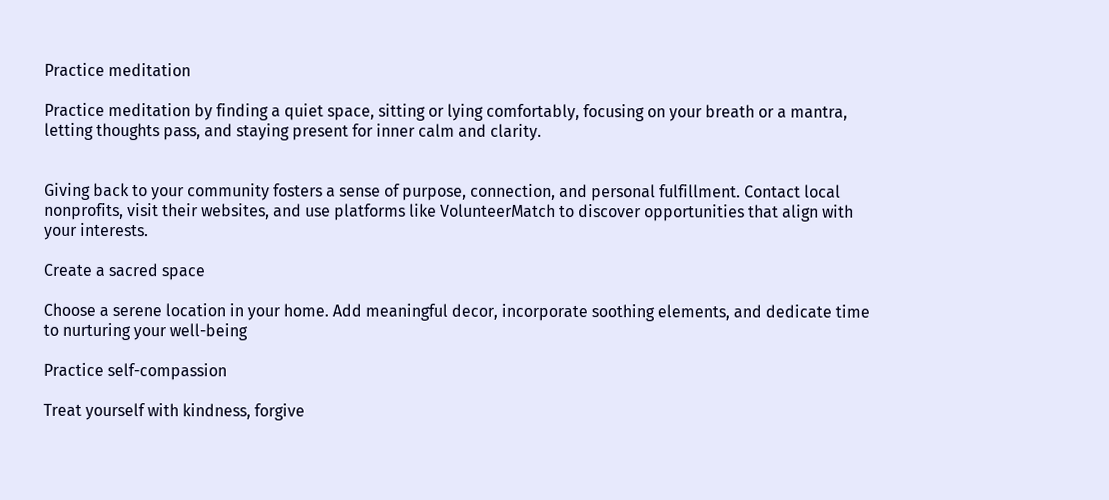Practice meditation

Practice meditation by finding a quiet space, sitting or lying comfortably, focusing on your breath or a mantra, letting thoughts pass, and staying present for inner calm and clarity.


Giving back to your community fosters a sense of purpose, connection, and personal fulfillment. Contact local nonprofits, visit their websites, and use platforms like VolunteerMatch to discover opportunities that align with your interests.

Create a sacred space

Choose a serene location in your home. Add meaningful decor, incorporate soothing elements, and dedicate time to nurturing your well-being

Practice self-compassion

Treat yourself with kindness, forgive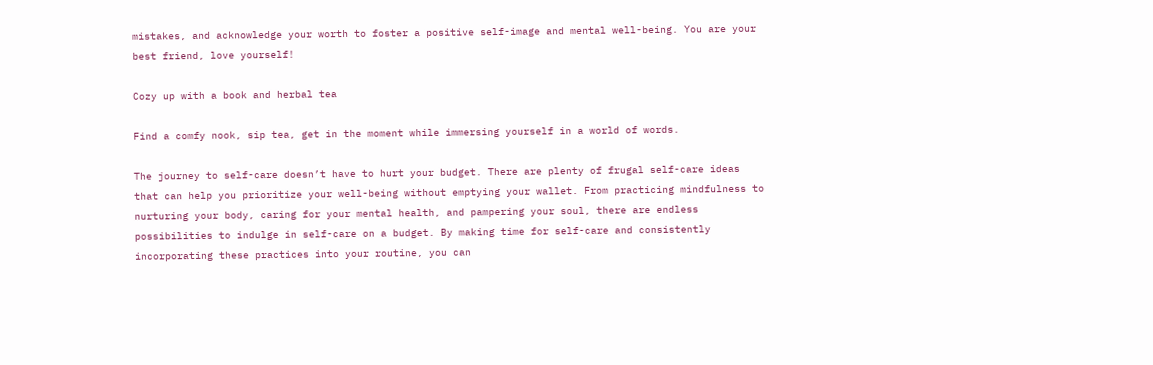mistakes, and acknowledge your worth to foster a positive self-image and mental well-being. You are your best friend, love yourself!

Cozy up with a book and herbal tea

Find a comfy nook, sip tea, get in the moment while immersing yourself in a world of words.

The journey to self-care doesn’t have to hurt your budget. There are plenty of frugal self-care ideas that can help you prioritize your well-being without emptying your wallet. From practicing mindfulness to nurturing your body, caring for your mental health, and pampering your soul, there are endless possibilities to indulge in self-care on a budget. By making time for self-care and consistently incorporating these practices into your routine, you can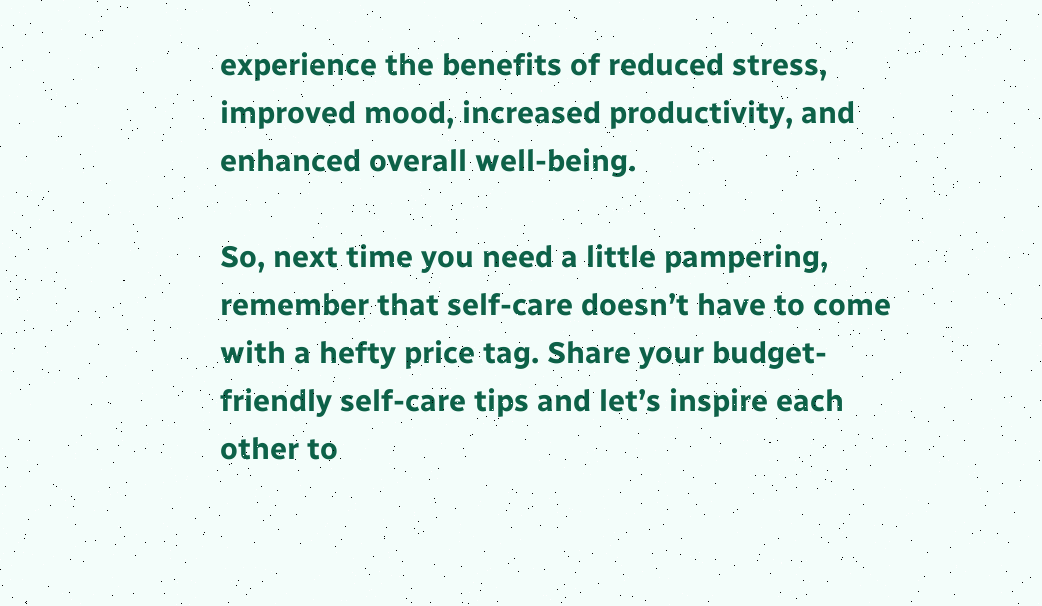experience the benefits of reduced stress, improved mood, increased productivity, and enhanced overall well-being.

So, next time you need a little pampering, remember that self-care doesn’t have to come with a hefty price tag. Share your budget-friendly self-care tips and let’s inspire each other to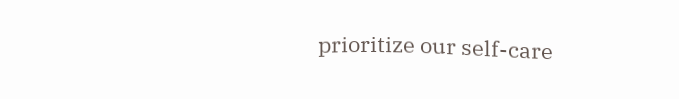prioritize our self-care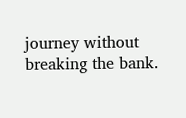journey without breaking the bank.